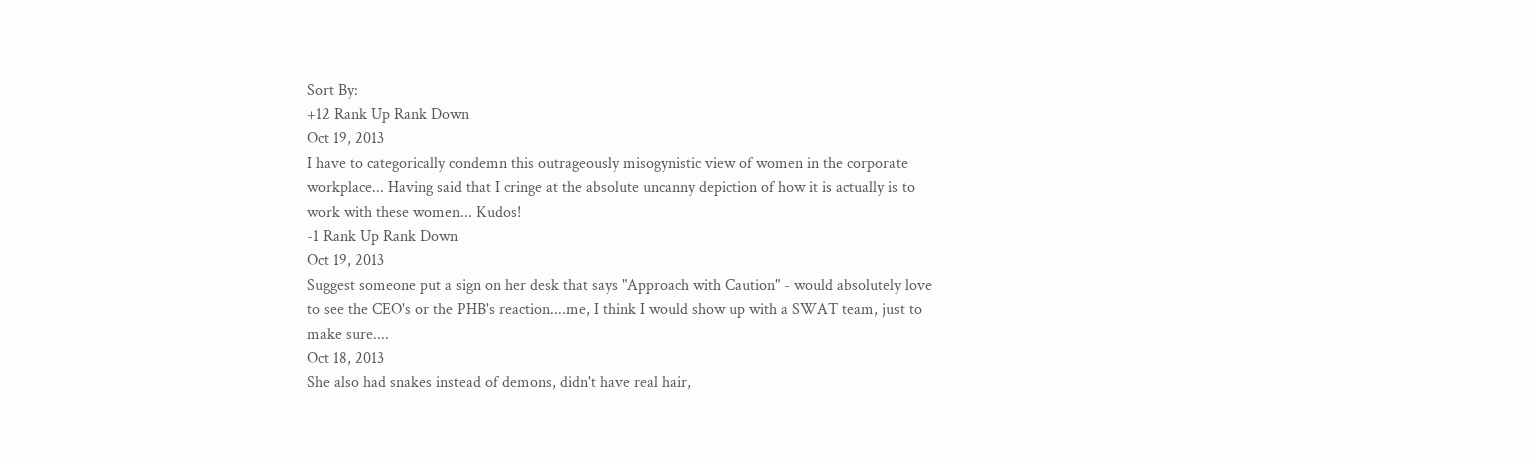Sort By:
+12 Rank Up Rank Down
Oct 19, 2013
I have to categorically condemn this outrageously misogynistic view of women in the corporate workplace... Having said that I cringe at the absolute uncanny depiction of how it is actually is to work with these women... Kudos!
-1 Rank Up Rank Down
Oct 19, 2013
Suggest someone put a sign on her desk that says "Approach with Caution" - would absolutely love to see the CEO's or the PHB's reaction....me, I think I would show up with a SWAT team, just to make sure....
Oct 18, 2013
She also had snakes instead of demons, didn't have real hair,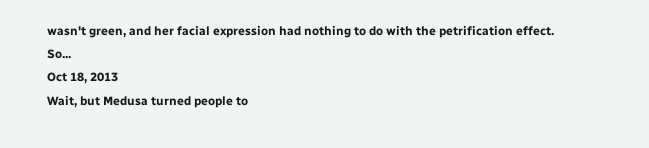wasn't green, and her facial expression had nothing to do with the petrification effect. So...
Oct 18, 2013
Wait, but Medusa turned people to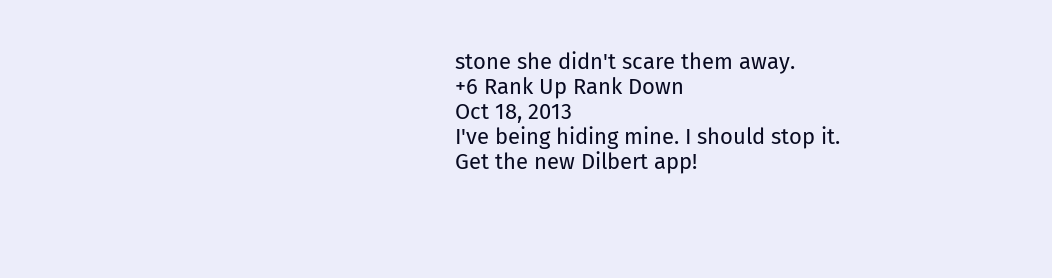stone she didn't scare them away.
+6 Rank Up Rank Down
Oct 18, 2013
I've being hiding mine. I should stop it.
Get the new Dilbert app!